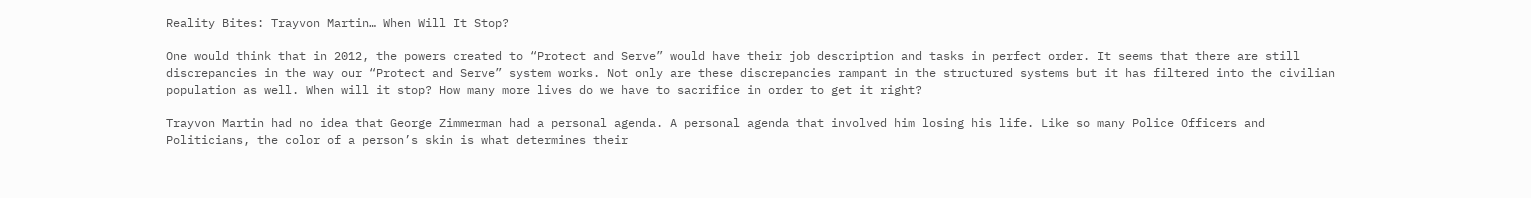Reality Bites: Trayvon Martin… When Will It Stop?

One would think that in 2012, the powers created to “Protect and Serve” would have their job description and tasks in perfect order. It seems that there are still discrepancies in the way our “Protect and Serve” system works. Not only are these discrepancies rampant in the structured systems but it has filtered into the civilian population as well. When will it stop? How many more lives do we have to sacrifice in order to get it right?

Trayvon Martin had no idea that George Zimmerman had a personal agenda. A personal agenda that involved him losing his life. Like so many Police Officers and Politicians, the color of a person’s skin is what determines their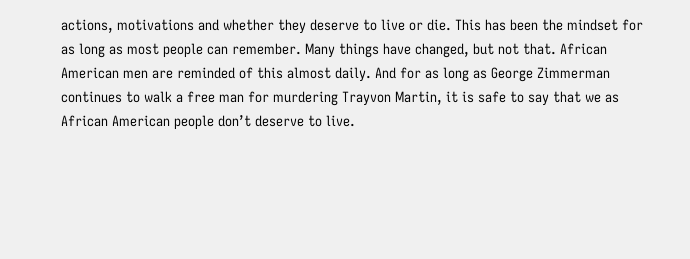actions, motivations and whether they deserve to live or die. This has been the mindset for as long as most people can remember. Many things have changed, but not that. African American men are reminded of this almost daily. And for as long as George Zimmerman continues to walk a free man for murdering Trayvon Martin, it is safe to say that we as African American people don’t deserve to live.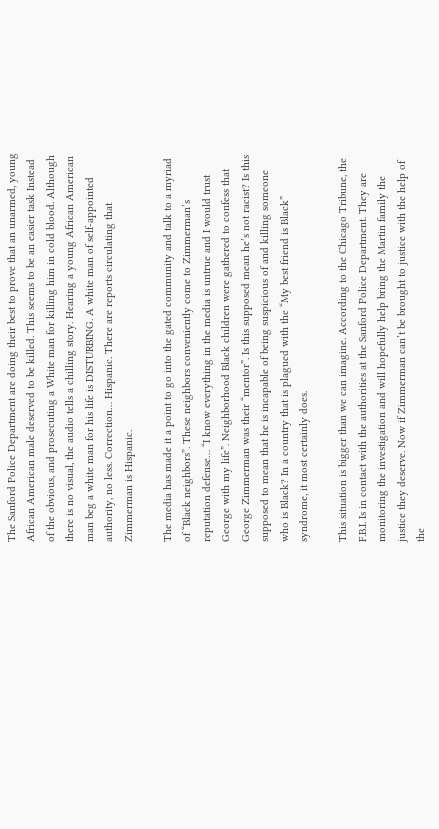The Sanford Police Department are doing their best to prove that an unarmed, young African American male deserved to be killed. This seems to be an easier task Instead of the obvious, and prosecuting a White man for killing him in cold blood. Although there is no visual, the audio tells a chilling story. Hearing a young African American man beg a white man for his life is DISTURBING. A white man of self-appointed authority, no less. Correction… Hispanic. There are reports circulating that Zimmerman is Hispanic.

The media has made it a point to go into the gated community and talk to a myriad of “Black neighbors”. These neighbors conveniently come to Zimmerman’s reputation defense… “I know everything in the media is untrue and I would trust George with my life”. Neighborhood Black children were gathered to confess that George Zimmerman was their “mentor”. Is this supposed mean he’s not racist? Is this supposed to mean that he is incapable of being suspicious of and killing someone who is Black? In a country that is plagued with the “My best friend is Black” syndrome, it most certainly does.

This situation is bigger than we can imagine. According to the Chicago Tribune, the F.B.I. Is in contact with the authorities at the Sanford Police Department. They are monitoring the investigation and will hopefully help bring the Martin family the justice they deserve. Now if Zimmerman can’t be brought to justice with the help of the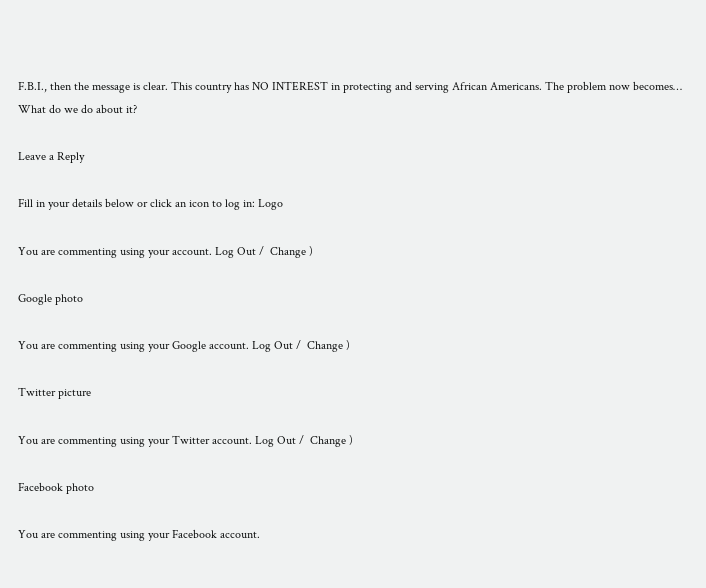F.B.I., then the message is clear. This country has NO INTEREST in protecting and serving African Americans. The problem now becomes… What do we do about it?

Leave a Reply

Fill in your details below or click an icon to log in: Logo

You are commenting using your account. Log Out /  Change )

Google photo

You are commenting using your Google account. Log Out /  Change )

Twitter picture

You are commenting using your Twitter account. Log Out /  Change )

Facebook photo

You are commenting using your Facebook account.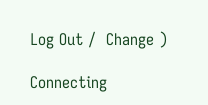Log Out /  Change )

Connecting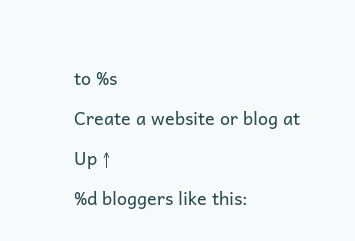to %s

Create a website or blog at

Up ↑

%d bloggers like this: